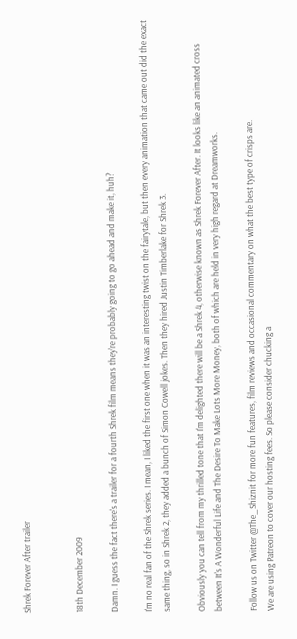Shrek Forever After trailer


18th December 2009

Damn. I guess the fact there's a trailer for a fourth Shrek film means they're probably going to go ahead and make it, huh?

I'm no real fan of the Shrek series. I mean, I liked the first one when it was an interesting twist on the fairytale, but then every animation that came out did the exact same thing, so in Shrek 2, they added a bunch of Simon Cowell jokes. Then they hired Justin Timberlake for Shrek 3.

Obviously you can tell from my thrilled tone that I'm delighted there will be a Shrek 4, otherwise known as Shrek Forever After. It looks like an animated cross between It's A Wonderful Life and The Desire To Make Lots More Money, both of which are held in very high regard at Dreamworks.

Follow us on Twitter @The_Shiznit for more fun features, film reviews and occasional commentary on what the best type of crisps are.
We are using Patreon to cover our hosting fees. So please consider chucking a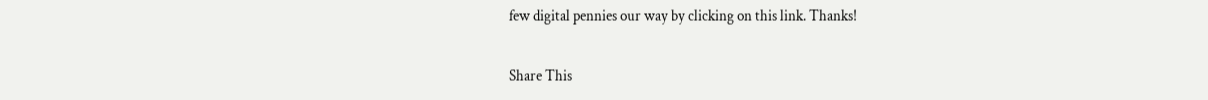few digital pennies our way by clicking on this link. Thanks!

Share This